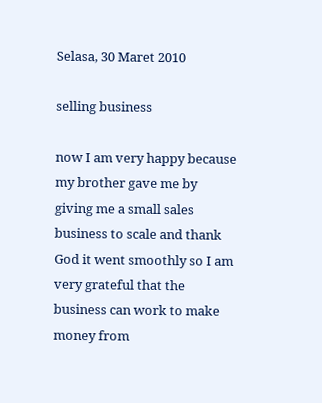Selasa, 30 Maret 2010

selling business

now I am very happy because my brother gave me by giving me a small sales business to scale and thank God it went smoothly so I am very grateful that the business can work to make money from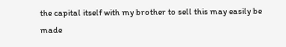the capital itself with my brother to sell this may easily be made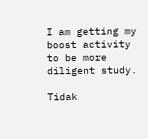I am getting my boost activity to be more diligent study.

Tidak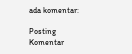ada komentar:

Posting Komentar